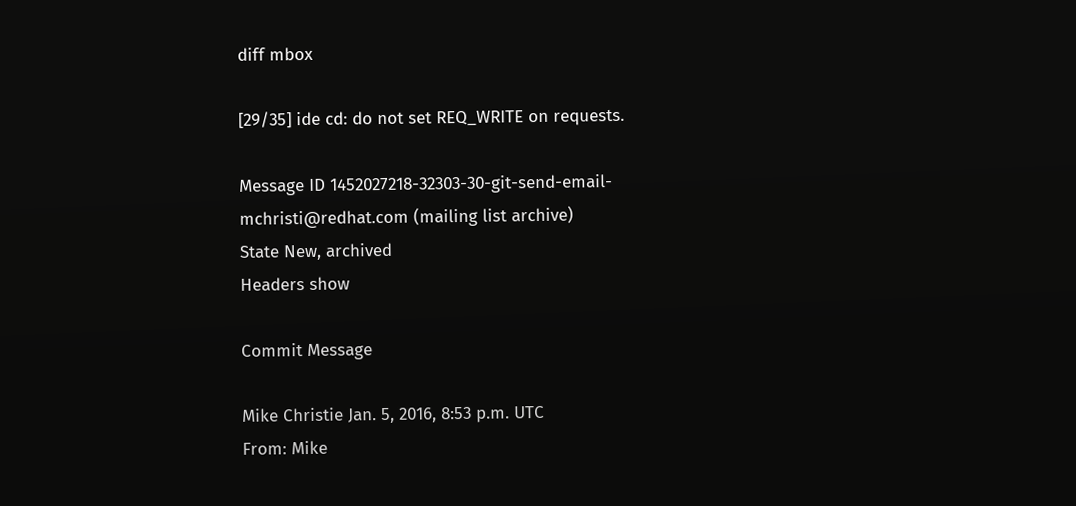diff mbox

[29/35] ide cd: do not set REQ_WRITE on requests.

Message ID 1452027218-32303-30-git-send-email-mchristi@redhat.com (mailing list archive)
State New, archived
Headers show

Commit Message

Mike Christie Jan. 5, 2016, 8:53 p.m. UTC
From: Mike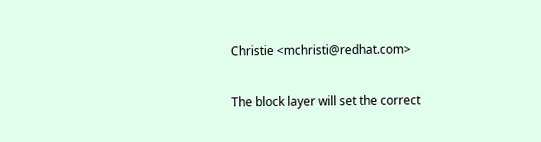Christie <mchristi@redhat.com>

The block layer will set the correct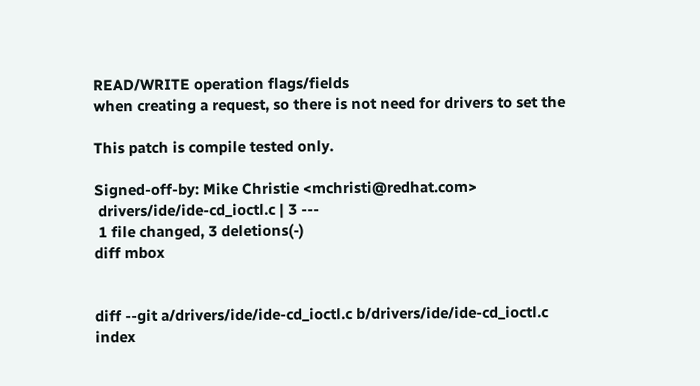READ/WRITE operation flags/fields
when creating a request, so there is not need for drivers to set the

This patch is compile tested only.

Signed-off-by: Mike Christie <mchristi@redhat.com>
 drivers/ide/ide-cd_ioctl.c | 3 ---
 1 file changed, 3 deletions(-)
diff mbox


diff --git a/drivers/ide/ide-cd_ioctl.c b/drivers/ide/ide-cd_ioctl.c
index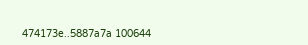474173e..5887a7a 100644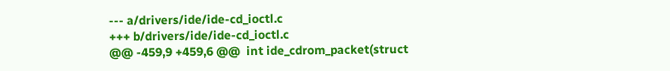--- a/drivers/ide/ide-cd_ioctl.c
+++ b/drivers/ide/ide-cd_ioctl.c
@@ -459,9 +459,6 @@  int ide_cdrom_packet(struct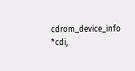cdrom_device_info *cdi,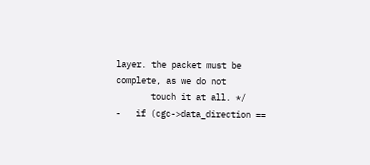layer. the packet must be complete, as we do not
       touch it at all. */
-   if (cgc->data_direction ==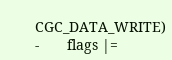CGC_DATA_WRITE)
-       flags |=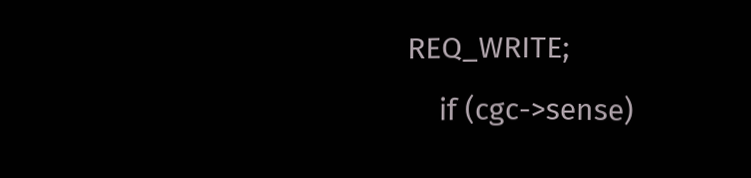REQ_WRITE;
    if (cgc->sense)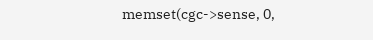memset(cgc->sense, 0,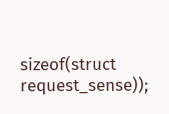sizeof(struct request_sense));